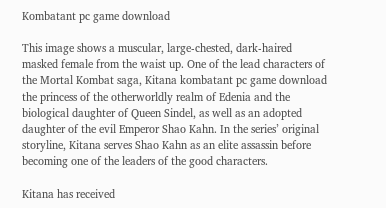Kombatant pc game download

This image shows a muscular, large-chested, dark-haired masked female from the waist up. One of the lead characters of the Mortal Kombat saga, Kitana kombatant pc game download the princess of the otherworldly realm of Edenia and the biological daughter of Queen Sindel, as well as an adopted daughter of the evil Emperor Shao Kahn. In the series’ original storyline, Kitana serves Shao Kahn as an elite assassin before becoming one of the leaders of the good characters.

Kitana has received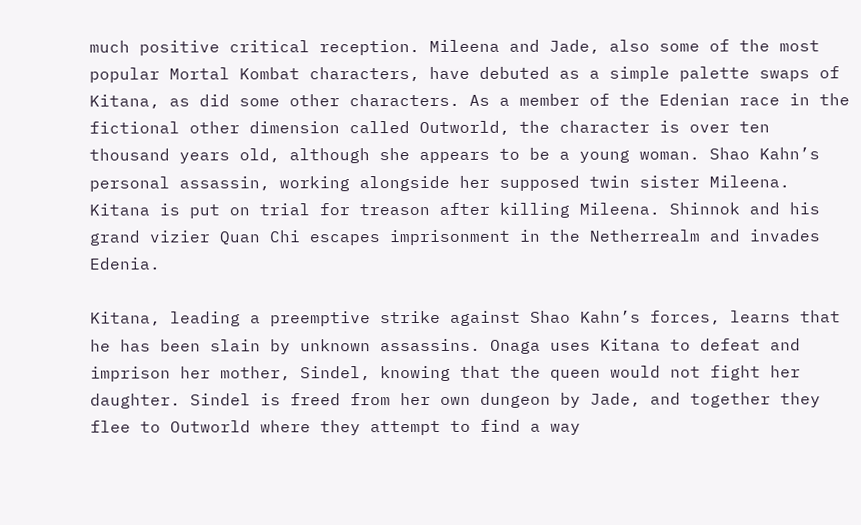much positive critical reception. Mileena and Jade, also some of the most popular Mortal Kombat characters, have debuted as a simple palette swaps of Kitana, as did some other characters. As a member of the Edenian race in the fictional other dimension called Outworld, the character is over ten thousand years old, although she appears to be a young woman. Shao Kahn’s personal assassin, working alongside her supposed twin sister Mileena. Kitana is put on trial for treason after killing Mileena. Shinnok and his grand vizier Quan Chi escapes imprisonment in the Netherrealm and invades Edenia.

Kitana, leading a preemptive strike against Shao Kahn’s forces, learns that he has been slain by unknown assassins. Onaga uses Kitana to defeat and imprison her mother, Sindel, knowing that the queen would not fight her daughter. Sindel is freed from her own dungeon by Jade, and together they flee to Outworld where they attempt to find a way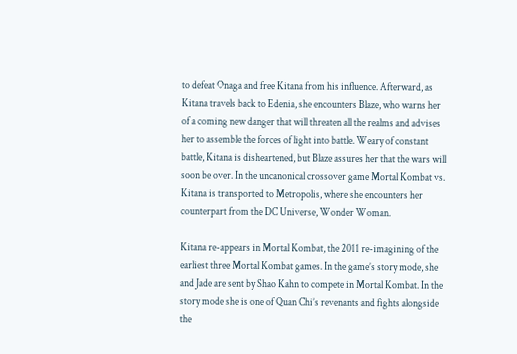to defeat Onaga and free Kitana from his influence. Afterward, as Kitana travels back to Edenia, she encounters Blaze, who warns her of a coming new danger that will threaten all the realms and advises her to assemble the forces of light into battle. Weary of constant battle, Kitana is disheartened, but Blaze assures her that the wars will soon be over. In the uncanonical crossover game Mortal Kombat vs. Kitana is transported to Metropolis, where she encounters her counterpart from the DC Universe, Wonder Woman.

Kitana re-appears in Mortal Kombat, the 2011 re-imagining of the earliest three Mortal Kombat games. In the game’s story mode, she and Jade are sent by Shao Kahn to compete in Mortal Kombat. In the story mode she is one of Quan Chi’s revenants and fights alongside the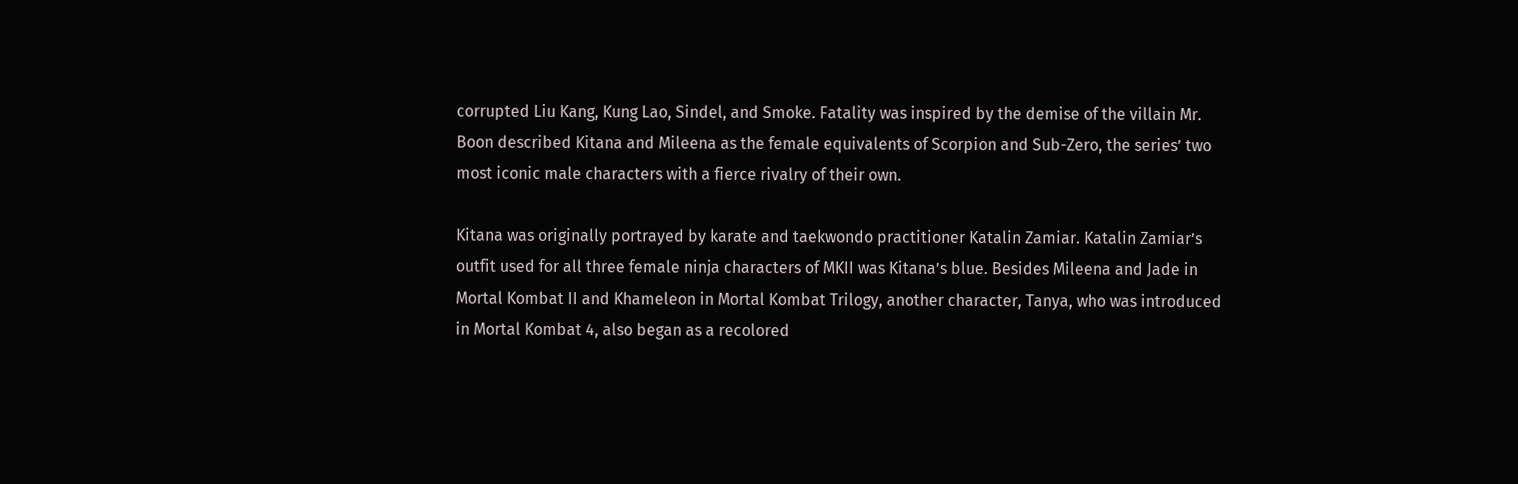corrupted Liu Kang, Kung Lao, Sindel, and Smoke. Fatality was inspired by the demise of the villain Mr. Boon described Kitana and Mileena as the female equivalents of Scorpion and Sub-Zero, the series’ two most iconic male characters with a fierce rivalry of their own.

Kitana was originally portrayed by karate and taekwondo practitioner Katalin Zamiar. Katalin Zamiar’s outfit used for all three female ninja characters of MKII was Kitana’s blue. Besides Mileena and Jade in Mortal Kombat II and Khameleon in Mortal Kombat Trilogy, another character, Tanya, who was introduced in Mortal Kombat 4, also began as a recolored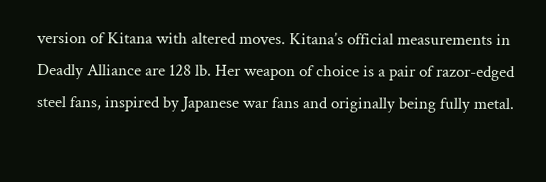version of Kitana with altered moves. Kitana’s official measurements in Deadly Alliance are 128 lb. Her weapon of choice is a pair of razor-edged steel fans, inspired by Japanese war fans and originally being fully metal.